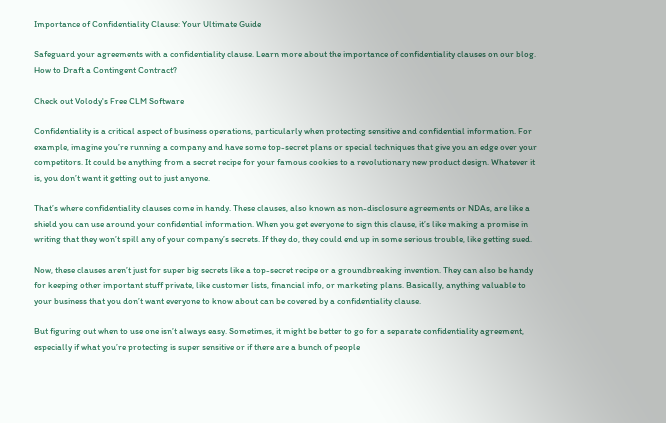Importance of Confidentiality Clause: Your Ultimate Guide

Safeguard your agreements with a confidentiality clause. Learn more about the importance of confidentiality clauses on our blog.
How to Draft a Contingent Contract?

Check out Volody's Free CLM Software

Confidentiality is a critical aspect of business operations, particularly when protecting sensitive and confidential information. For example, imagine you’re running a company and have some top-secret plans or special techniques that give you an edge over your competitors. It could be anything from a secret recipe for your famous cookies to a revolutionary new product design. Whatever it is, you don’t want it getting out to just anyone.

That’s where confidentiality clauses come in handy. These clauses, also known as non-disclosure agreements or NDAs, are like a shield you can use around your confidential information. When you get everyone to sign this clause, it’s like making a promise in writing that they won’t spill any of your company’s secrets. If they do, they could end up in some serious trouble, like getting sued.

Now, these clauses aren’t just for super big secrets like a top-secret recipe or a groundbreaking invention. They can also be handy for keeping other important stuff private, like customer lists, financial info, or marketing plans. Basically, anything valuable to your business that you don’t want everyone to know about can be covered by a confidentiality clause.

But figuring out when to use one isn’t always easy. Sometimes, it might be better to go for a separate confidentiality agreement, especially if what you’re protecting is super sensitive or if there are a bunch of people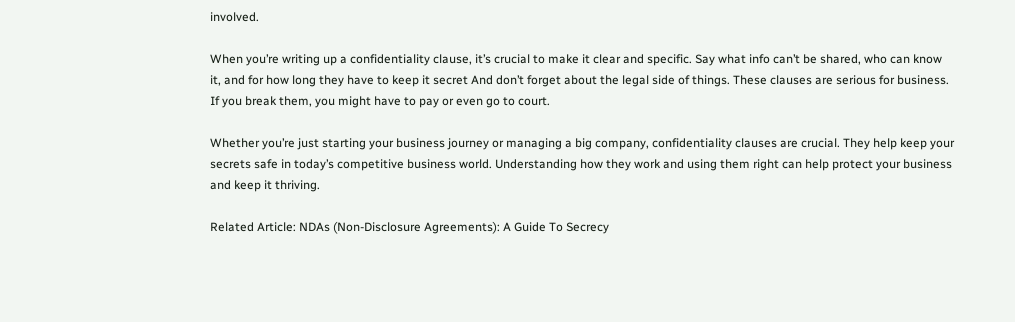involved.

When you’re writing up a confidentiality clause, it’s crucial to make it clear and specific. Say what info can’t be shared, who can know it, and for how long they have to keep it secret And don’t forget about the legal side of things. These clauses are serious for business. If you break them, you might have to pay or even go to court.

Whether you’re just starting your business journey or managing a big company, confidentiality clauses are crucial. They help keep your secrets safe in today’s competitive business world. Understanding how they work and using them right can help protect your business and keep it thriving.

Related Article: NDAs (Non-Disclosure Agreements): A Guide To Secrecy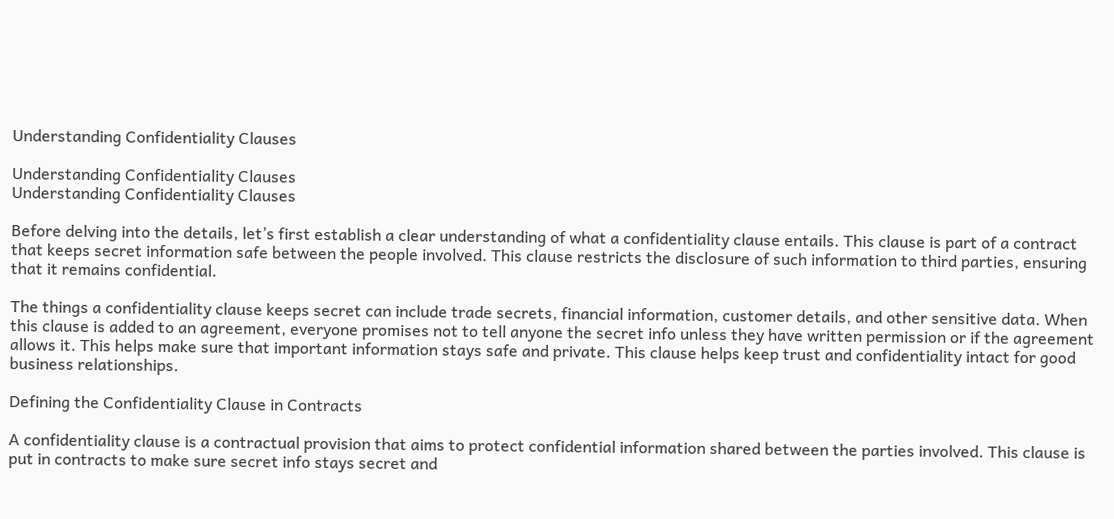Understanding Confidentiality Clauses

Understanding Confidentiality Clauses
Understanding Confidentiality Clauses

Before delving into the details, let’s first establish a clear understanding of what a confidentiality clause entails. This clause is part of a contract that keeps secret information safe between the people involved. This clause restricts the disclosure of such information to third parties, ensuring that it remains confidential.

The things a confidentiality clause keeps secret can include trade secrets, financial information, customer details, and other sensitive data. When this clause is added to an agreement, everyone promises not to tell anyone the secret info unless they have written permission or if the agreement allows it. This helps make sure that important information stays safe and private. This clause helps keep trust and confidentiality intact for good business relationships.

Defining the Confidentiality Clause in Contracts

A confidentiality clause is a contractual provision that aims to protect confidential information shared between the parties involved. This clause is put in contracts to make sure secret info stays secret and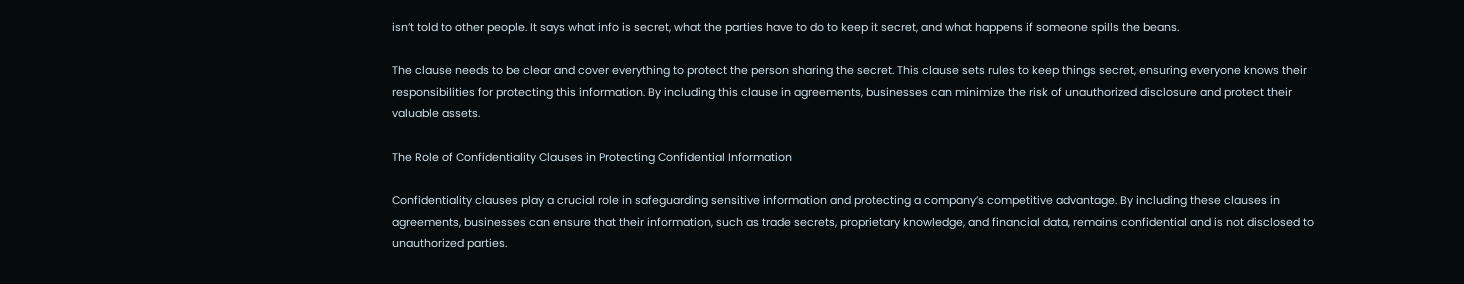isn’t told to other people. It says what info is secret, what the parties have to do to keep it secret, and what happens if someone spills the beans.

The clause needs to be clear and cover everything to protect the person sharing the secret. This clause sets rules to keep things secret, ensuring everyone knows their responsibilities for protecting this information. By including this clause in agreements, businesses can minimize the risk of unauthorized disclosure and protect their valuable assets.

The Role of Confidentiality Clauses in Protecting Confidential Information

Confidentiality clauses play a crucial role in safeguarding sensitive information and protecting a company’s competitive advantage. By including these clauses in agreements, businesses can ensure that their information, such as trade secrets, proprietary knowledge, and financial data, remains confidential and is not disclosed to unauthorized parties.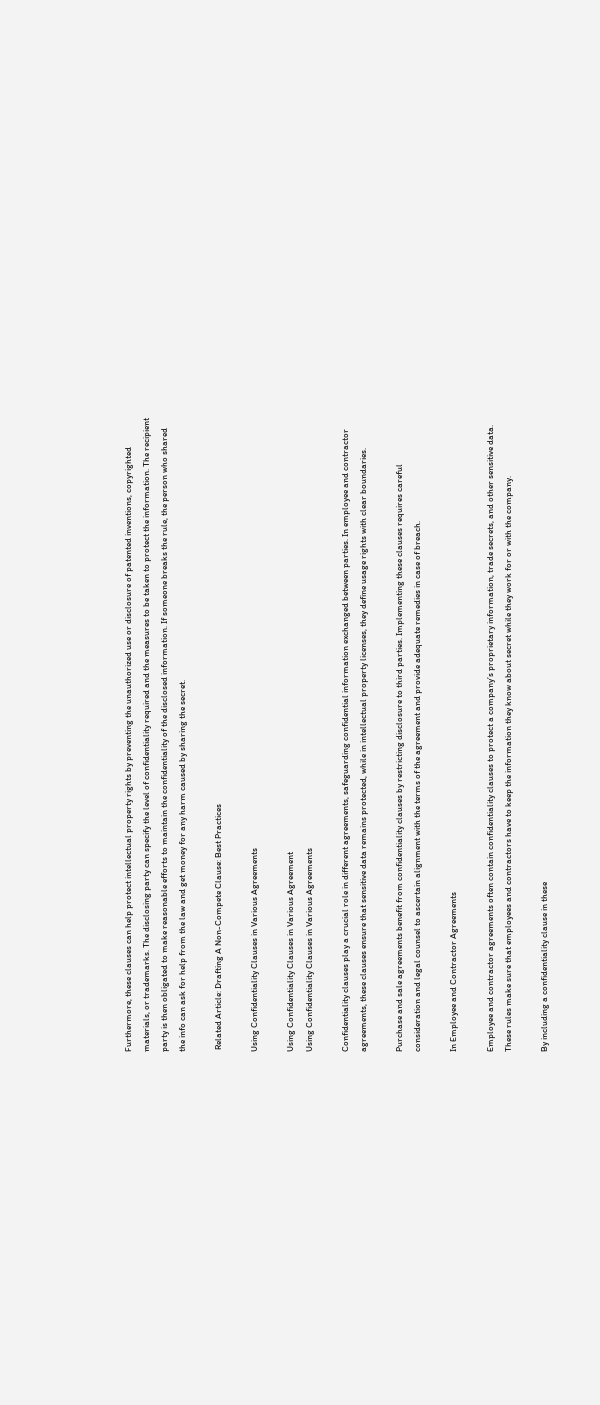Furthermore, these clauses can help protect intellectual property rights by preventing the unauthorized use or disclosure of patented inventions, copyrighted materials, or trademarks. The disclosing party can specify the level of confidentiality required and the measures to be taken to protect the information. The recipient party is then obligated to make reasonable efforts to maintain the confidentiality of the disclosed information. If someone breaks the rule, the person who shared the info can ask for help from the law and get money for any harm caused by sharing the secret.

 Related Article: Drafting A Non-Compete Clause: Best Practices

Using Confidentiality Clauses in Various Agreements

Using Confidentiality Clauses in Various Agreement
Using Confidentiality Clauses in Various Agreements

Confidentiality clauses play a crucial role in different agreements, safeguarding confidential information exchanged between parties. In employee and contractor agreements, these clauses ensure that sensitive data remains protected, while in intellectual property licenses, they define usage rights with clear boundaries.

Purchase and sale agreements benefit from confidentiality clauses by restricting disclosure to third parties. Implementing these clauses requires careful consideration and legal counsel to ascertain alignment with the terms of the agreement and provide adequate remedies in case of breach.

In Employee and Contractor Agreements

Employee and contractor agreements often contain confidentiality clauses to protect a company’s proprietary information, trade secrets, and other sensitive data. These rules make sure that employees and contractors have to keep the information they know about secret while they work for or with the company.

By including a confidentiality clause in these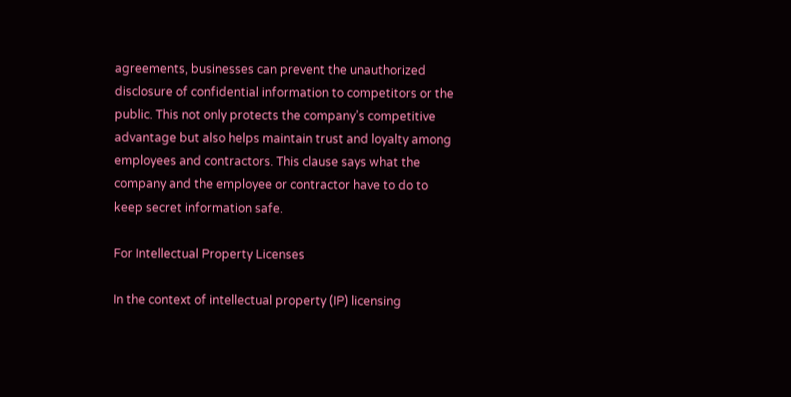agreements, businesses can prevent the unauthorized disclosure of confidential information to competitors or the public. This not only protects the company’s competitive advantage but also helps maintain trust and loyalty among employees and contractors. This clause says what the company and the employee or contractor have to do to keep secret information safe.

For Intellectual Property Licenses

In the context of intellectual property (IP) licensing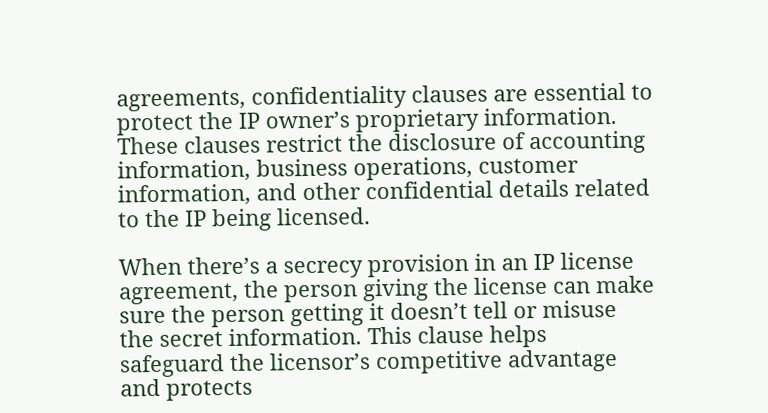agreements, confidentiality clauses are essential to protect the IP owner’s proprietary information. These clauses restrict the disclosure of accounting information, business operations, customer information, and other confidential details related to the IP being licensed.

When there’s a secrecy provision in an IP license agreement, the person giving the license can make sure the person getting it doesn’t tell or misuse the secret information. This clause helps safeguard the licensor’s competitive advantage and protects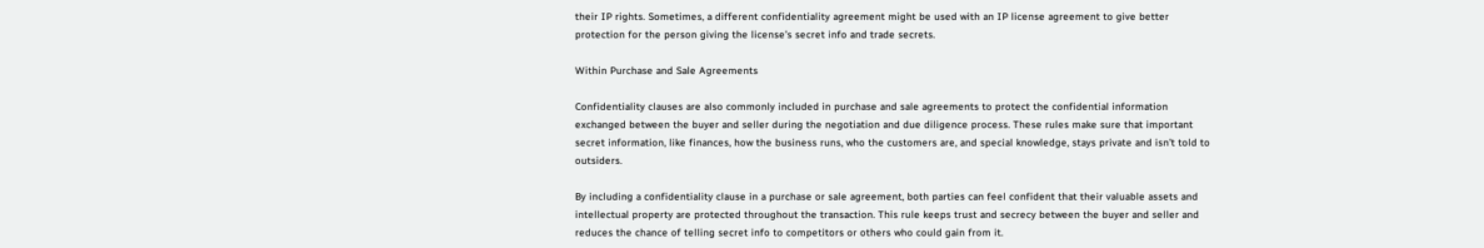their IP rights. Sometimes, a different confidentiality agreement might be used with an IP license agreement to give better protection for the person giving the license’s secret info and trade secrets.

Within Purchase and Sale Agreements

Confidentiality clauses are also commonly included in purchase and sale agreements to protect the confidential information exchanged between the buyer and seller during the negotiation and due diligence process. These rules make sure that important secret information, like finances, how the business runs, who the customers are, and special knowledge, stays private and isn’t told to outsiders.

By including a confidentiality clause in a purchase or sale agreement, both parties can feel confident that their valuable assets and intellectual property are protected throughout the transaction. This rule keeps trust and secrecy between the buyer and seller and reduces the chance of telling secret info to competitors or others who could gain from it.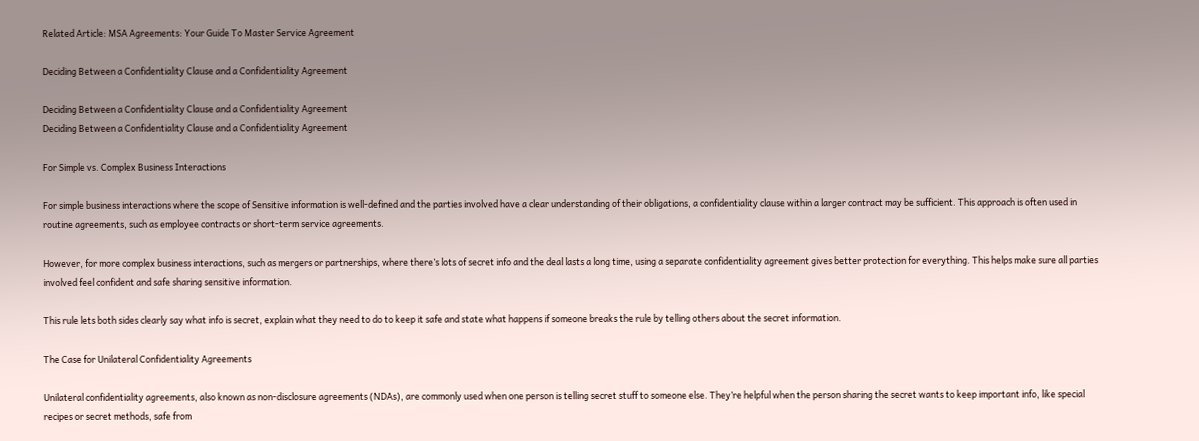Related Article: MSA Agreements: Your Guide To Master Service Agreement

Deciding Between a Confidentiality Clause and a Confidentiality Agreement

Deciding Between a Confidentiality Clause and a Confidentiality Agreement
Deciding Between a Confidentiality Clause and a Confidentiality Agreement

For Simple vs. Complex Business Interactions

For simple business interactions where the scope of Sensitive information is well-defined and the parties involved have a clear understanding of their obligations, a confidentiality clause within a larger contract may be sufficient. This approach is often used in routine agreements, such as employee contracts or short-term service agreements.

However, for more complex business interactions, such as mergers or partnerships, where there’s lots of secret info and the deal lasts a long time, using a separate confidentiality agreement gives better protection for everything. This helps make sure all parties involved feel confident and safe sharing sensitive information.

This rule lets both sides clearly say what info is secret, explain what they need to do to keep it safe and state what happens if someone breaks the rule by telling others about the secret information.

The Case for Unilateral Confidentiality Agreements

Unilateral confidentiality agreements, also known as non-disclosure agreements (NDAs), are commonly used when one person is telling secret stuff to someone else. They’re helpful when the person sharing the secret wants to keep important info, like special recipes or secret methods, safe from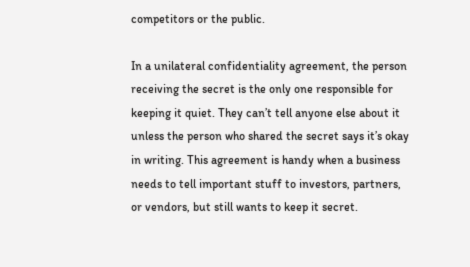competitors or the public.

In a unilateral confidentiality agreement, the person receiving the secret is the only one responsible for keeping it quiet. They can’t tell anyone else about it unless the person who shared the secret says it’s okay in writing. This agreement is handy when a business needs to tell important stuff to investors, partners, or vendors, but still wants to keep it secret.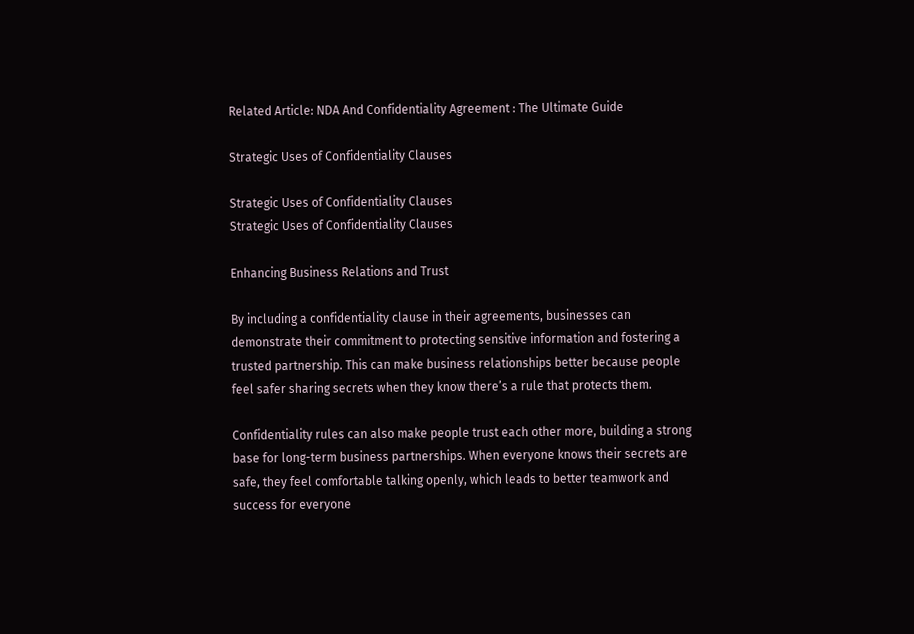Related Article: NDA And Confidentiality Agreement : The Ultimate Guide

Strategic Uses of Confidentiality Clauses

Strategic Uses of Confidentiality Clauses
Strategic Uses of Confidentiality Clauses

Enhancing Business Relations and Trust

By including a confidentiality clause in their agreements, businesses can demonstrate their commitment to protecting sensitive information and fostering a trusted partnership. This can make business relationships better because people feel safer sharing secrets when they know there’s a rule that protects them.

Confidentiality rules can also make people trust each other more, building a strong base for long-term business partnerships. When everyone knows their secrets are safe, they feel comfortable talking openly, which leads to better teamwork and success for everyone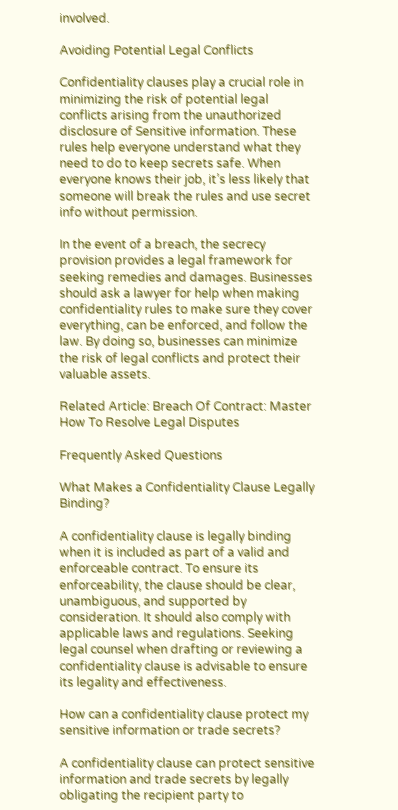involved.

Avoiding Potential Legal Conflicts

Confidentiality clauses play a crucial role in minimizing the risk of potential legal conflicts arising from the unauthorized disclosure of Sensitive information. These rules help everyone understand what they need to do to keep secrets safe. When everyone knows their job, it’s less likely that someone will break the rules and use secret info without permission.

In the event of a breach, the secrecy provision provides a legal framework for seeking remedies and damages. Businesses should ask a lawyer for help when making confidentiality rules to make sure they cover everything, can be enforced, and follow the law. By doing so, businesses can minimize the risk of legal conflicts and protect their valuable assets.

Related Article: Breach Of Contract: Master How To Resolve Legal Disputes

Frequently Asked Questions

What Makes a Confidentiality Clause Legally Binding?

A confidentiality clause is legally binding when it is included as part of a valid and enforceable contract. To ensure its enforceability, the clause should be clear, unambiguous, and supported by consideration. It should also comply with applicable laws and regulations. Seeking legal counsel when drafting or reviewing a confidentiality clause is advisable to ensure its legality and effectiveness.

How can a confidentiality clause protect my sensitive information or trade secrets?

A confidentiality clause can protect sensitive information and trade secrets by legally obligating the recipient party to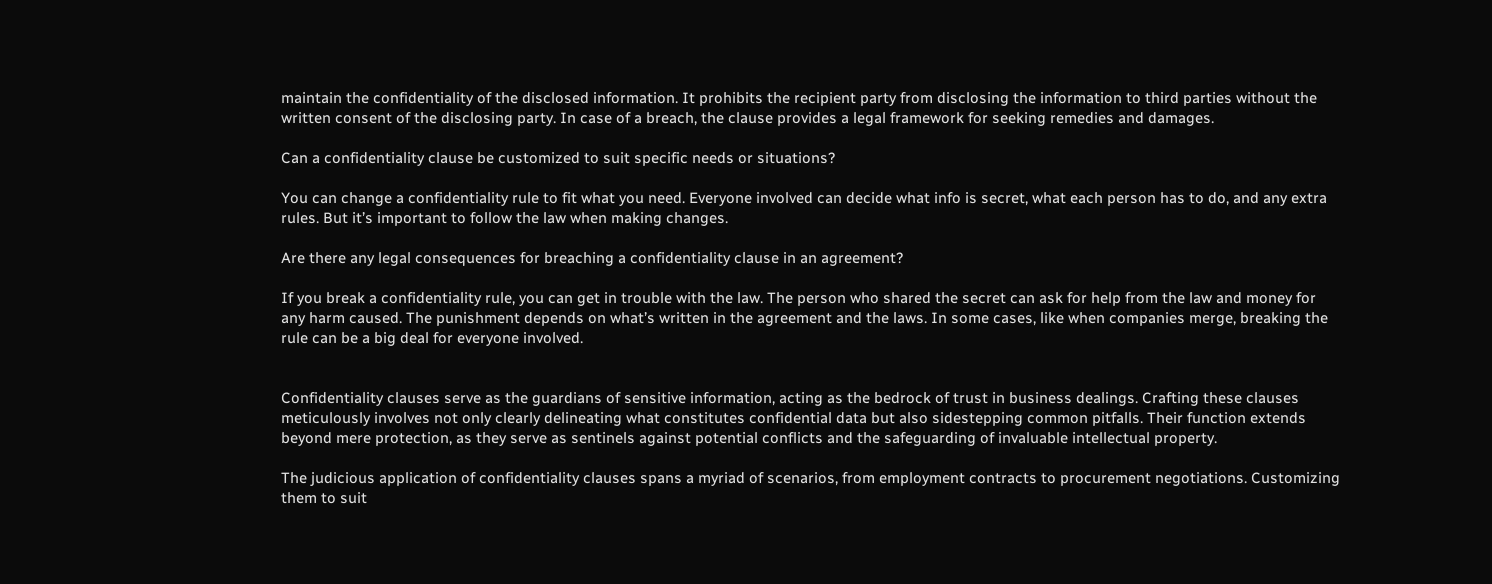maintain the confidentiality of the disclosed information. It prohibits the recipient party from disclosing the information to third parties without the written consent of the disclosing party. In case of a breach, the clause provides a legal framework for seeking remedies and damages.

Can a confidentiality clause be customized to suit specific needs or situations?

You can change a confidentiality rule to fit what you need. Everyone involved can decide what info is secret, what each person has to do, and any extra rules. But it’s important to follow the law when making changes.

Are there any legal consequences for breaching a confidentiality clause in an agreement?

If you break a confidentiality rule, you can get in trouble with the law. The person who shared the secret can ask for help from the law and money for any harm caused. The punishment depends on what’s written in the agreement and the laws. In some cases, like when companies merge, breaking the rule can be a big deal for everyone involved.


Confidentiality clauses serve as the guardians of sensitive information, acting as the bedrock of trust in business dealings. Crafting these clauses meticulously involves not only clearly delineating what constitutes confidential data but also sidestepping common pitfalls. Their function extends beyond mere protection, as they serve as sentinels against potential conflicts and the safeguarding of invaluable intellectual property.

The judicious application of confidentiality clauses spans a myriad of scenarios, from employment contracts to procurement negotiations. Customizing them to suit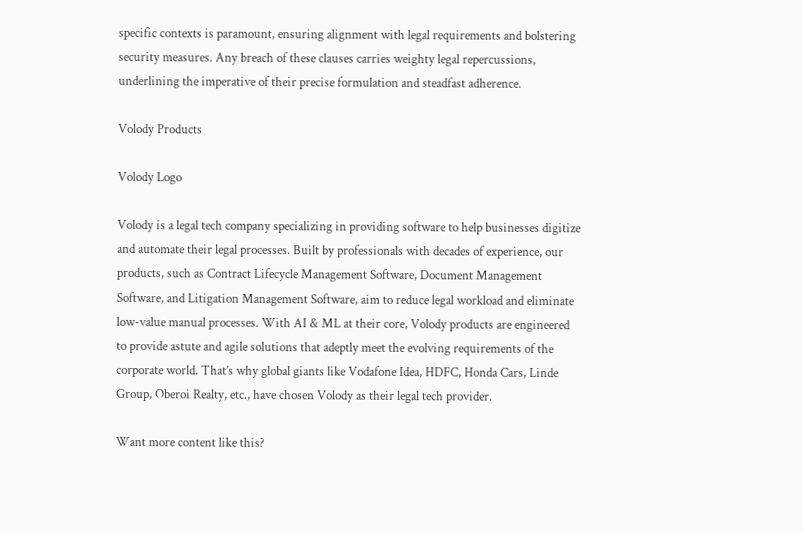specific contexts is paramount, ensuring alignment with legal requirements and bolstering security measures. Any breach of these clauses carries weighty legal repercussions, underlining the imperative of their precise formulation and steadfast adherence.

Volody Products

Volody Logo

Volody is a legal tech company specializing in providing software to help businesses digitize and automate their legal processes. Built by professionals with decades of experience, our products, such as Contract Lifecycle Management Software, Document Management Software, and Litigation Management Software, aim to reduce legal workload and eliminate low-value manual processes. With AI & ML at their core, Volody products are engineered to provide astute and agile solutions that adeptly meet the evolving requirements of the corporate world. That’s why global giants like Vodafone Idea, HDFC, Honda Cars, Linde Group, Oberoi Realty, etc., have chosen Volody as their legal tech provider.

Want more content like this?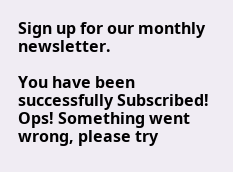Sign up for our monthly newsletter.

You have been successfully Subscribed! Ops! Something went wrong, please try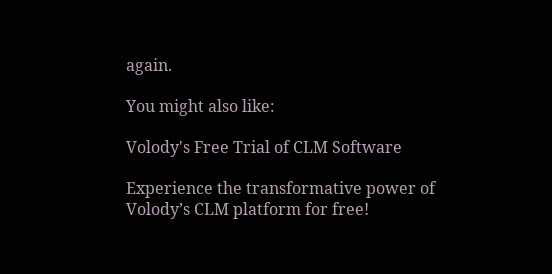again.

You might also like:

Volody's Free Trial of CLM Software

Experience the transformative power of Volody’s CLM platform for free!